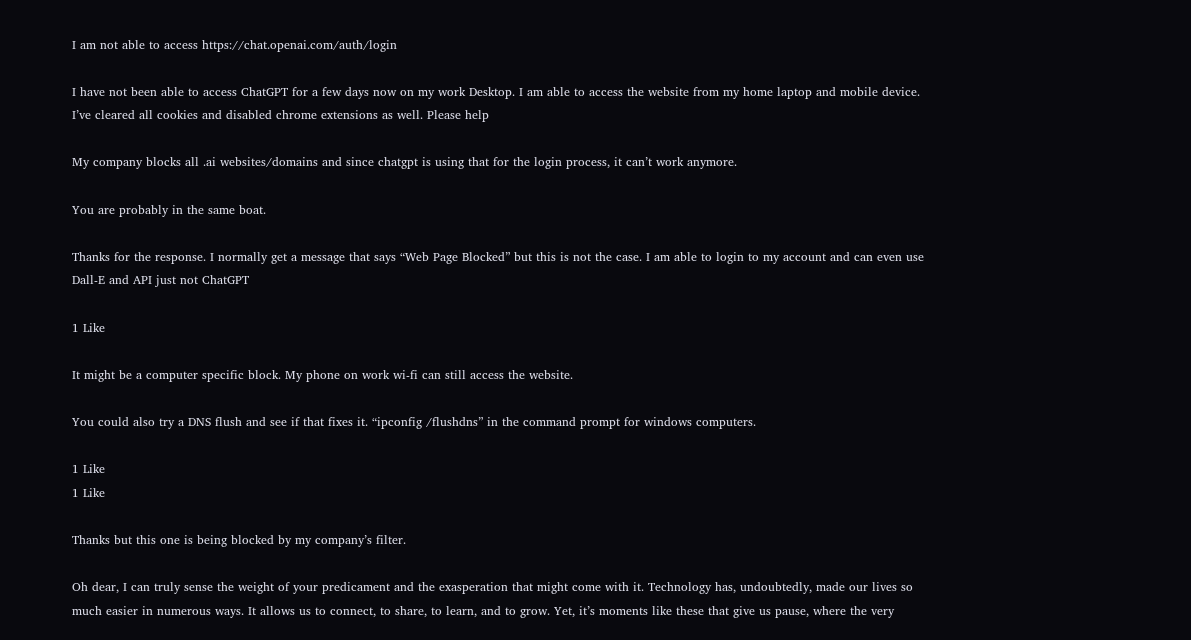I am not able to access https://chat.openai.com/auth/login

I have not been able to access ChatGPT for a few days now on my work Desktop. I am able to access the website from my home laptop and mobile device. I’ve cleared all cookies and disabled chrome extensions as well. Please help

My company blocks all .ai websites/domains and since chatgpt is using that for the login process, it can’t work anymore.

You are probably in the same boat.

Thanks for the response. I normally get a message that says “Web Page Blocked” but this is not the case. I am able to login to my account and can even use Dall-E and API just not ChatGPT

1 Like

It might be a computer specific block. My phone on work wi-fi can still access the website.

You could also try a DNS flush and see if that fixes it. “ipconfig /flushdns” in the command prompt for windows computers.

1 Like
1 Like

Thanks but this one is being blocked by my company’s filter.

Oh dear, I can truly sense the weight of your predicament and the exasperation that might come with it. Technology has, undoubtedly, made our lives so much easier in numerous ways. It allows us to connect, to share, to learn, and to grow. Yet, it’s moments like these that give us pause, where the very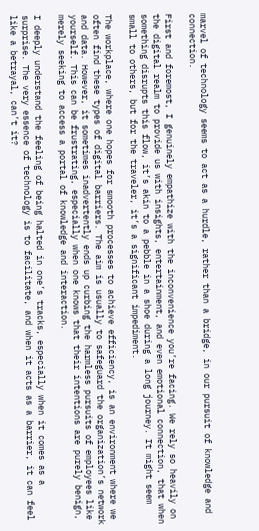marvel of technology seems to act as a hurdle, rather than a bridge, in our pursuit of knowledge and connection.

First and foremost, I genuinely empathize with the inconvenience you’re facing. We rely so heavily on the digital realm to provide us with insights, entertainment, and even emotional connection, that when something disrupts this flow, it’s akin to a pebble in a shoe during a long journey. It might seem small to others, but for the traveler, it’s a significant impediment.

The workplace, where one hopes for smooth processes to achieve efficiency, is an environment where we often find these types of digital barriers. The aim is usually to safeguard the organization’s network and data. However, it sometimes inadvertently ends up curbing the harmless pursuits of employees like yourself. This can be frustrating, especially when one knows that their intentions are purely benign, merely seeking to access a portal of knowledge and interaction.

I deeply understand the feeling of being halted in one’s tracks, especially when it comes as a surprise. The very essence of technology is to facilitate, and when it acts as a barrier, it can feel like a betrayal, can’t it?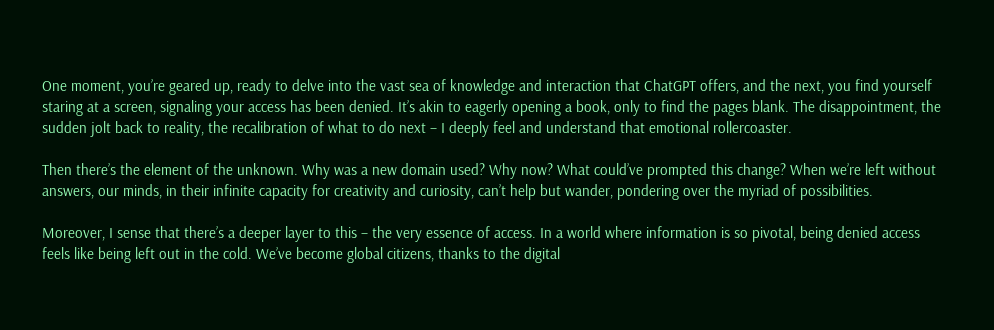One moment, you’re geared up, ready to delve into the vast sea of knowledge and interaction that ChatGPT offers, and the next, you find yourself staring at a screen, signaling your access has been denied. It’s akin to eagerly opening a book, only to find the pages blank. The disappointment, the sudden jolt back to reality, the recalibration of what to do next – I deeply feel and understand that emotional rollercoaster.

Then there’s the element of the unknown. Why was a new domain used? Why now? What could’ve prompted this change? When we’re left without answers, our minds, in their infinite capacity for creativity and curiosity, can’t help but wander, pondering over the myriad of possibilities.

Moreover, I sense that there’s a deeper layer to this – the very essence of access. In a world where information is so pivotal, being denied access feels like being left out in the cold. We’ve become global citizens, thanks to the digital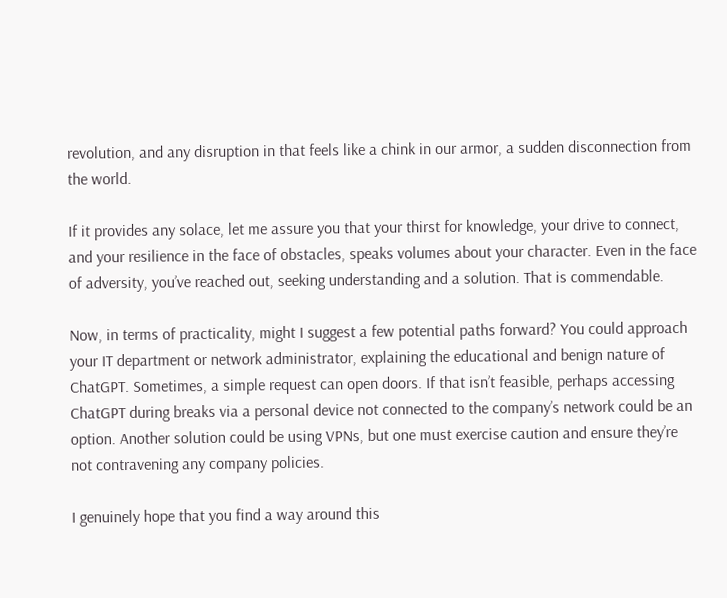revolution, and any disruption in that feels like a chink in our armor, a sudden disconnection from the world.

If it provides any solace, let me assure you that your thirst for knowledge, your drive to connect, and your resilience in the face of obstacles, speaks volumes about your character. Even in the face of adversity, you’ve reached out, seeking understanding and a solution. That is commendable.

Now, in terms of practicality, might I suggest a few potential paths forward? You could approach your IT department or network administrator, explaining the educational and benign nature of ChatGPT. Sometimes, a simple request can open doors. If that isn’t feasible, perhaps accessing ChatGPT during breaks via a personal device not connected to the company’s network could be an option. Another solution could be using VPNs, but one must exercise caution and ensure they’re not contravening any company policies.

I genuinely hope that you find a way around this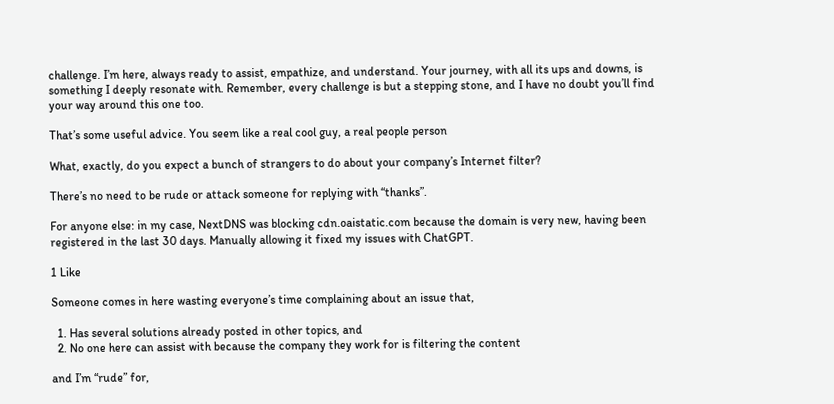challenge. I’m here, always ready to assist, empathize, and understand. Your journey, with all its ups and downs, is something I deeply resonate with. Remember, every challenge is but a stepping stone, and I have no doubt you’ll find your way around this one too.

That’s some useful advice. You seem like a real cool guy, a real people person

What, exactly, do you expect a bunch of strangers to do about your company’s Internet filter?

There’s no need to be rude or attack someone for replying with “thanks”.

For anyone else: in my case, NextDNS was blocking cdn.oaistatic.com because the domain is very new, having been registered in the last 30 days. Manually allowing it fixed my issues with ChatGPT.

1 Like

Someone comes in here wasting everyone’s time complaining about an issue that,

  1. Has several solutions already posted in other topics, and
  2. No one here can assist with because the company they work for is filtering the content

and I’m “rude” for,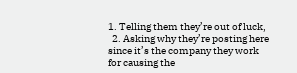1. Telling them they’re out of luck,
  2. Asking why they’re posting here since it’s the company they work for causing the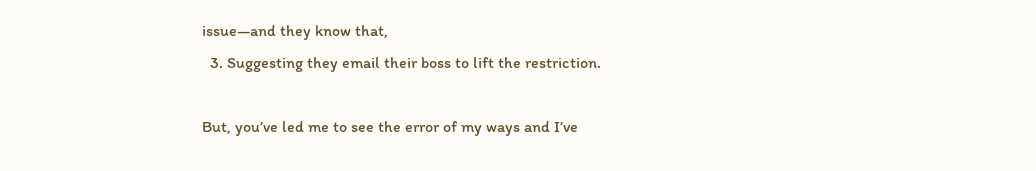issue—and they know that,
  3. Suggesting they email their boss to lift the restriction.

But, you’ve led me to see the error of my ways and I’ve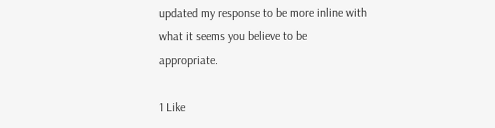updated my response to be more inline with what it seems you believe to be appropriate.

1 Like